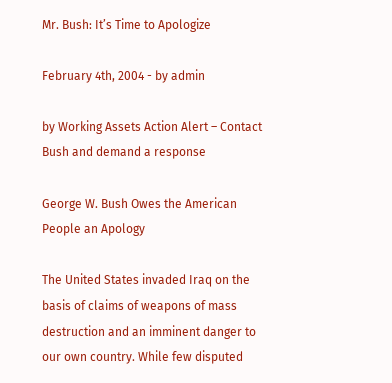Mr. Bush: It’s Time to Apologize

February 4th, 2004 - by admin

by Working Assets Action Alert – Contact Bush and demand a response

George W. Bush Owes the American People an Apology

The United States invaded Iraq on the basis of claims of weapons of mass destruction and an imminent danger to our own country. While few disputed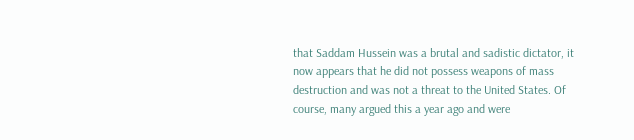that Saddam Hussein was a brutal and sadistic dictator, it now appears that he did not possess weapons of mass destruction and was not a threat to the United States. Of course, many argued this a year ago and were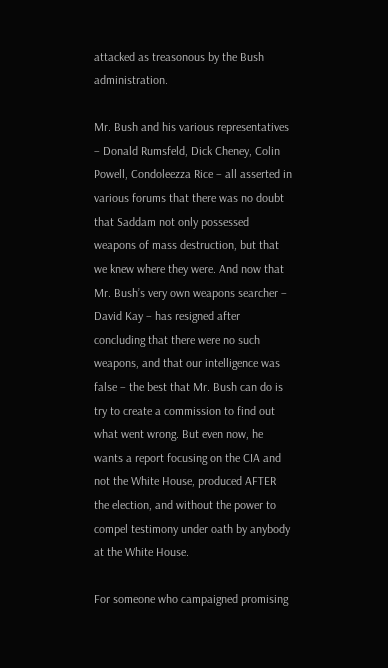attacked as treasonous by the Bush administration.

Mr. Bush and his various representatives – Donald Rumsfeld, Dick Cheney, Colin Powell, Condoleezza Rice – all asserted in various forums that there was no doubt that Saddam not only possessed weapons of mass destruction, but that we knew where they were. And now that Mr. Bush’s very own weapons searcher – David Kay – has resigned after concluding that there were no such weapons, and that our intelligence was false – the best that Mr. Bush can do is try to create a commission to find out what went wrong. But even now, he wants a report focusing on the CIA and not the White House, produced AFTER the election, and without the power to compel testimony under oath by anybody at the White House.

For someone who campaigned promising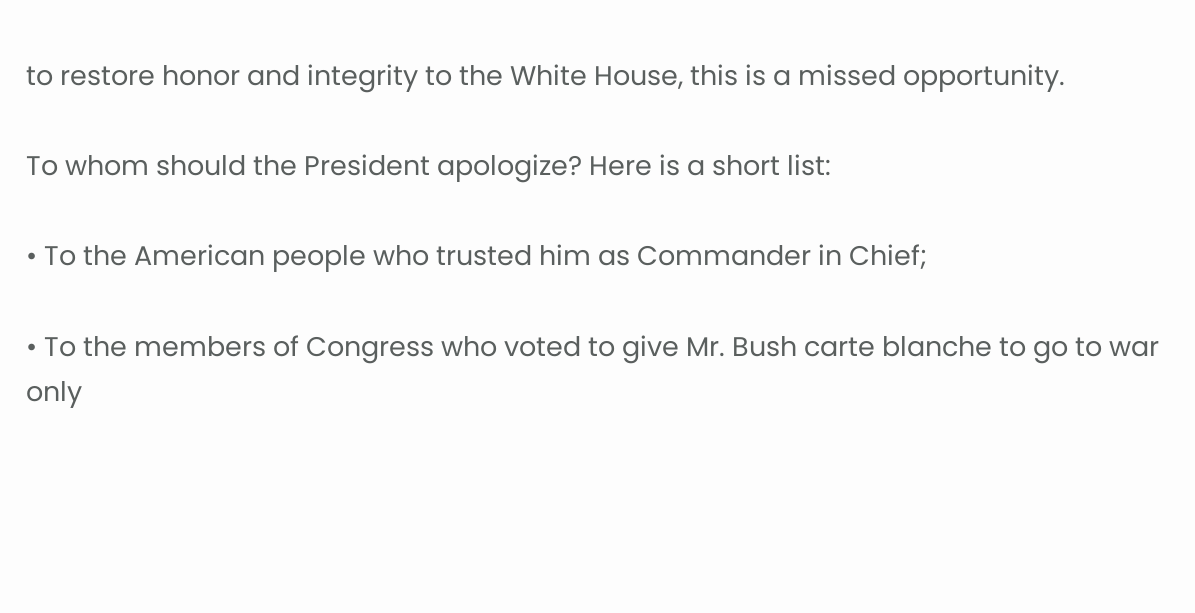to restore honor and integrity to the White House, this is a missed opportunity.

To whom should the President apologize? Here is a short list:

• To the American people who trusted him as Commander in Chief;

• To the members of Congress who voted to give Mr. Bush carte blanche to go to war only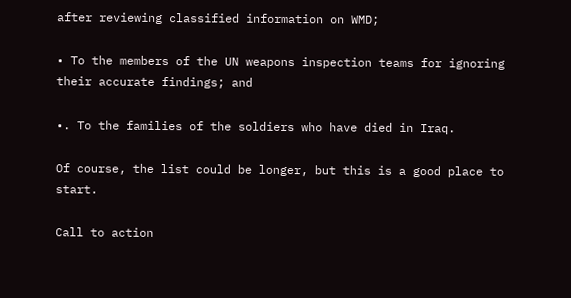after reviewing classified information on WMD;

• To the members of the UN weapons inspection teams for ignoring their accurate findings; and

•. To the families of the soldiers who have died in Iraq.

Of course, the list could be longer, but this is a good place to start.

Call to action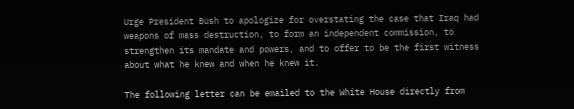Urge President Bush to apologize for overstating the case that Iraq had weapons of mass destruction, to form an independent commission, to strengthen its mandate and powers, and to offer to be the first witness about what he knew and when he knew it.

The following letter can be emailed to the White House directly from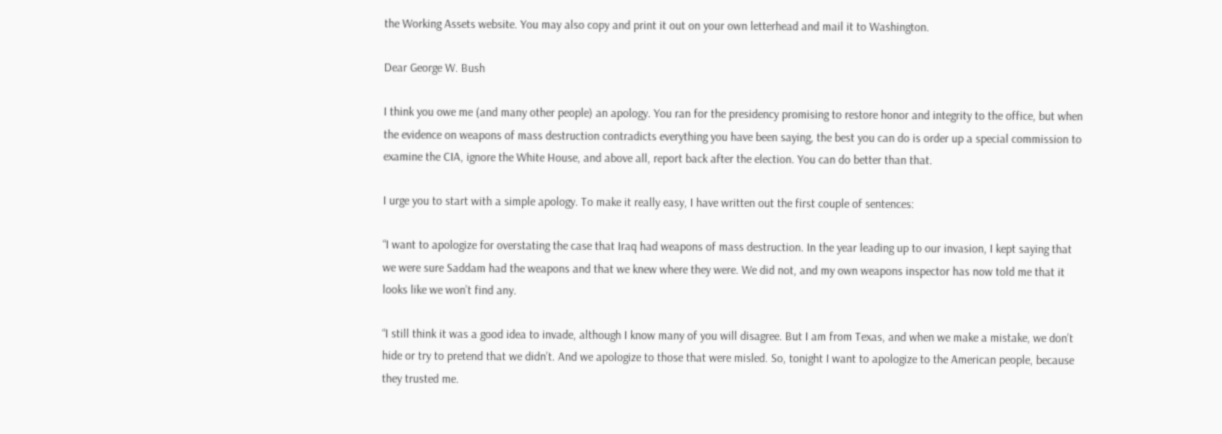the Working Assets website. You may also copy and print it out on your own letterhead and mail it to Washington.

Dear George W. Bush

I think you owe me (and many other people) an apology. You ran for the presidency promising to restore honor and integrity to the office, but when the evidence on weapons of mass destruction contradicts everything you have been saying, the best you can do is order up a special commission to examine the CIA, ignore the White House, and above all, report back after the election. You can do better than that.

I urge you to start with a simple apology. To make it really easy, I have written out the first couple of sentences:

“I want to apologize for overstating the case that Iraq had weapons of mass destruction. In the year leading up to our invasion, I kept saying that we were sure Saddam had the weapons and that we knew where they were. We did not, and my own weapons inspector has now told me that it looks like we won’t find any.

“I still think it was a good idea to invade, although I know many of you will disagree. But I am from Texas, and when we make a mistake, we don’t hide or try to pretend that we didn’t. And we apologize to those that were misled. So, tonight I want to apologize to the American people, because they trusted me.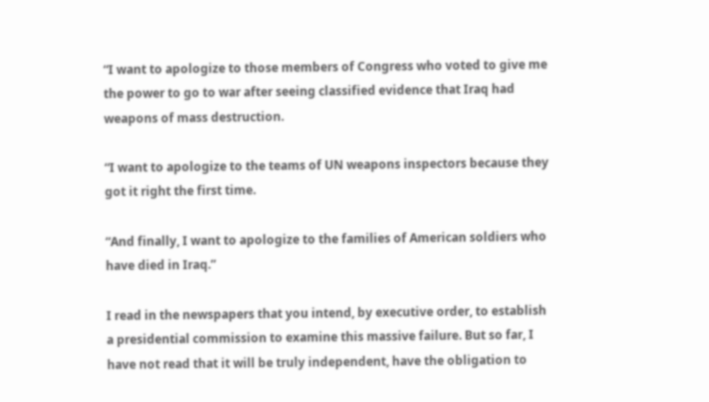“I want to apologize to those members of Congress who voted to give me the power to go to war after seeing classified evidence that Iraq had weapons of mass destruction.

“I want to apologize to the teams of UN weapons inspectors because they got it right the first time.

“And finally, I want to apologize to the families of American soldiers who have died in Iraq.”

I read in the newspapers that you intend, by executive order, to establish a presidential commission to examine this massive failure. But so far, I have not read that it will be truly independent, have the obligation to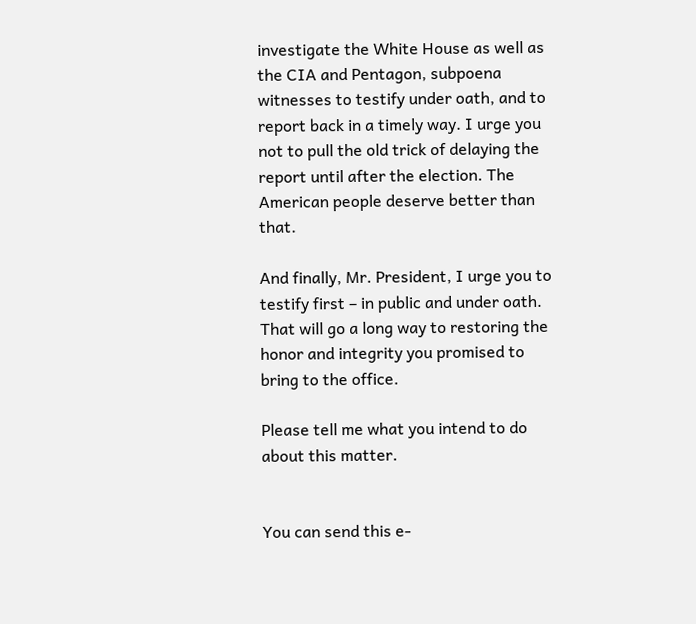investigate the White House as well as the CIA and Pentagon, subpoena witnesses to testify under oath, and to report back in a timely way. I urge you not to pull the old trick of delaying the report until after the election. The American people deserve better than that.

And finally, Mr. President, I urge you to testify first – in public and under oath. That will go a long way to restoring the honor and integrity you promised to bring to the office.

Please tell me what you intend to do about this matter.


You can send this e-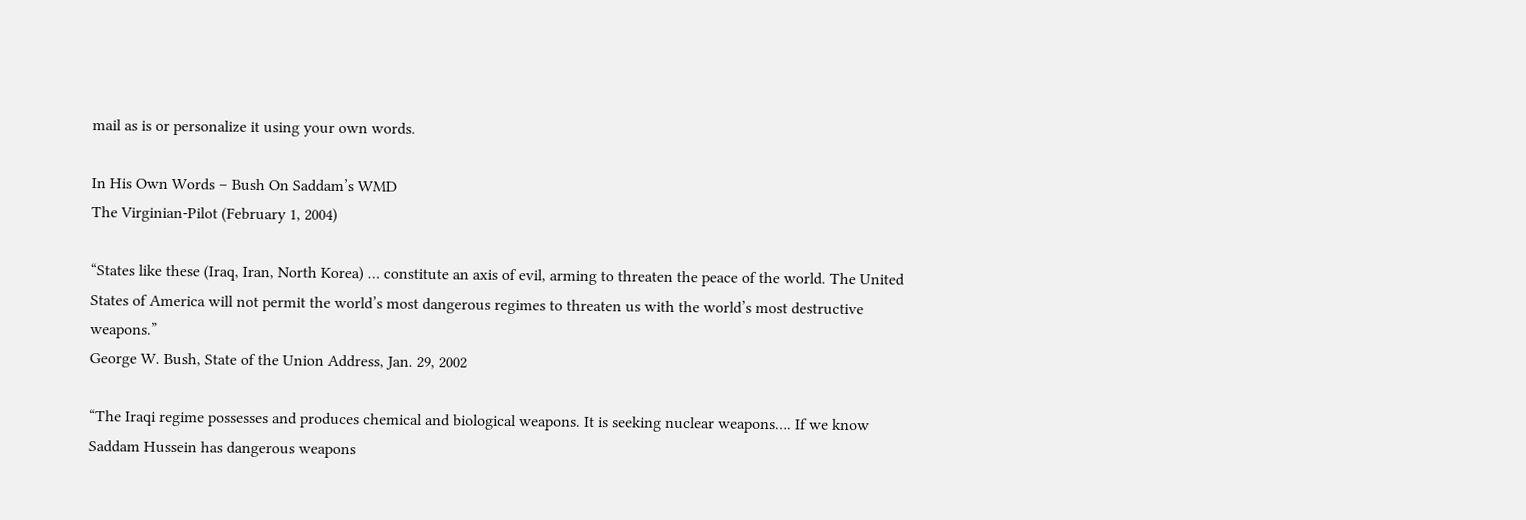mail as is or personalize it using your own words.

In His Own Words – Bush On Saddam’s WMD
The Virginian-Pilot (February 1, 2004)

“States like these (Iraq, Iran, North Korea) … constitute an axis of evil, arming to threaten the peace of the world. The United States of America will not permit the world’s most dangerous regimes to threaten us with the world’s most destructive weapons.”
George W. Bush, State of the Union Address, Jan. 29, 2002

“The Iraqi regime possesses and produces chemical and biological weapons. It is seeking nuclear weapons…. If we know Saddam Hussein has dangerous weapons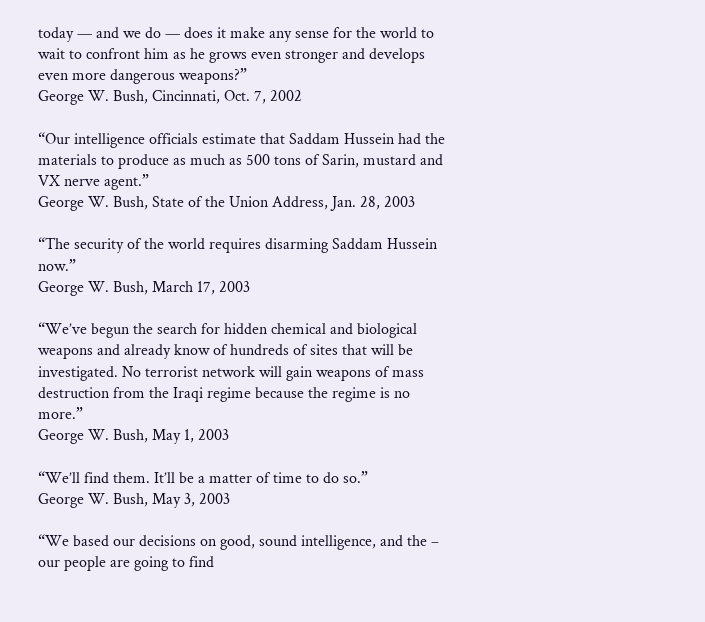today — and we do — does it make any sense for the world to wait to confront him as he grows even stronger and develops even more dangerous weapons?”
George W. Bush, Cincinnati, Oct. 7, 2002

“Our intelligence officials estimate that Saddam Hussein had the materials to produce as much as 500 tons of Sarin, mustard and VX nerve agent.”
George W. Bush, State of the Union Address, Jan. 28, 2003

“The security of the world requires disarming Saddam Hussein now.”
George W. Bush, March 17, 2003

“We’ve begun the search for hidden chemical and biological weapons and already know of hundreds of sites that will be investigated. No terrorist network will gain weapons of mass destruction from the Iraqi regime because the regime is no more.”
George W. Bush, May 1, 2003

“We’ll find them. It’ll be a matter of time to do so.”
George W. Bush, May 3, 2003

“We based our decisions on good, sound intelligence, and the – our people are going to find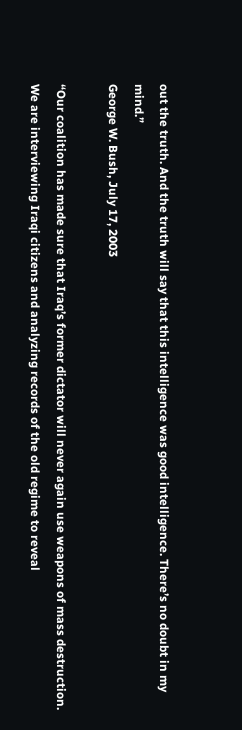out the truth. And the truth will say that this intelligence was good intelligence. There’s no doubt in my mind.”
George W. Bush, July 17, 2003

“Our coalition has made sure that Iraq’s former dictator will never again use weapons of mass destruction. We are interviewing Iraqi citizens and analyzing records of the old regime to reveal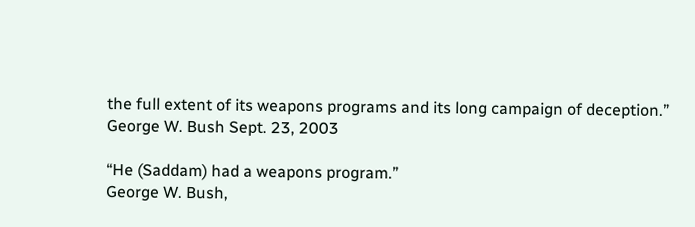the full extent of its weapons programs and its long campaign of deception.”
George W. Bush Sept. 23, 2003

“He (Saddam) had a weapons program.”
George W. Bush,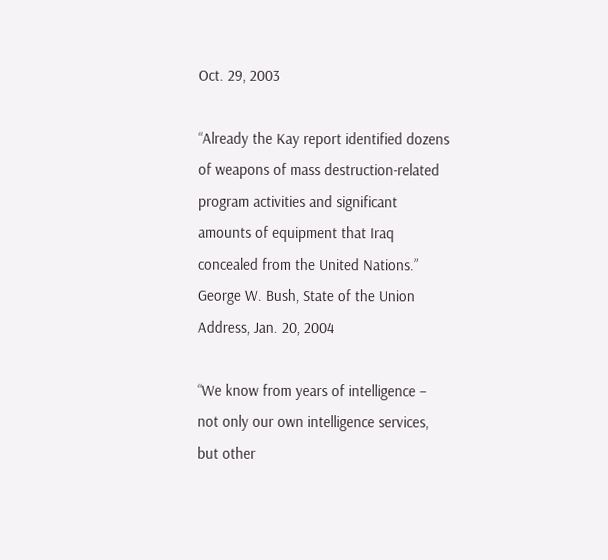Oct. 29, 2003

“Already the Kay report identified dozens of weapons of mass destruction-related program activities and significant amounts of equipment that Iraq concealed from the United Nations.”
George W. Bush, State of the Union Address, Jan. 20, 2004

“We know from years of intelligence – not only our own intelligence services, but other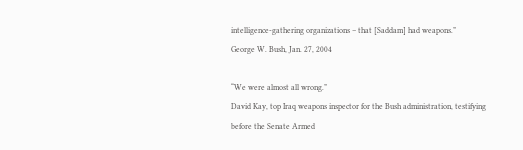intelligence-gathering organizations – that [Saddam] had weapons.”
George W. Bush, Jan. 27, 2004

“We were almost all wrong.”
David Kay, top Iraq weapons inspector for the Bush administration, testifying before the Senate Armed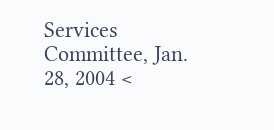Services Committee, Jan. 28, 2004 <